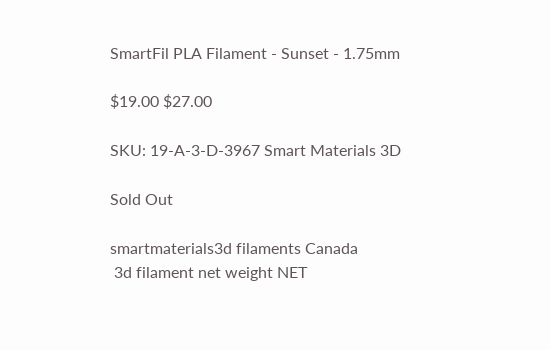SmartFil PLA Filament - Sunset - 1.75mm

$19.00 $27.00

SKU: 19-A-3-D-3967 Smart Materials 3D

Sold Out

smartmaterials3d filaments Canada
 3d filament net weight NET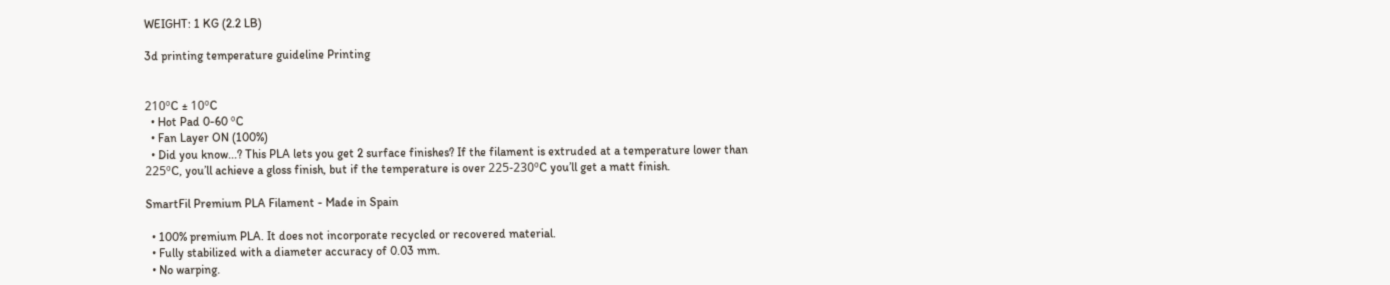WEIGHT: 1 KG (2.2 LB)

3d printing temperature guideline Printing


210ºC ± 10ºC
  • Hot Pad 0-60 ºC
  • Fan Layer ON (100%)
  • Did you know...? This PLA lets you get 2 surface finishes? If the filament is extruded at a temperature lower than 225ºC, you’ll achieve a gloss finish, but if the temperature is over 225-230ºC you’ll get a matt finish.

SmartFil Premium PLA Filament - Made in Spain

  • 100% premium PLA. It does not incorporate recycled or recovered material.
  • Fully stabilized with a diameter accuracy of 0.03 mm.
  • No warping.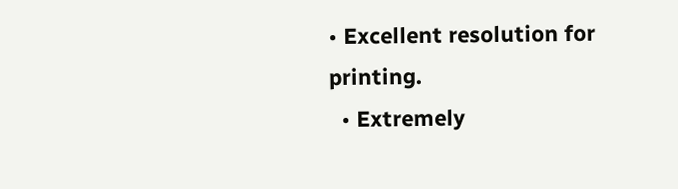• Excellent resolution for printing.
  • Extremely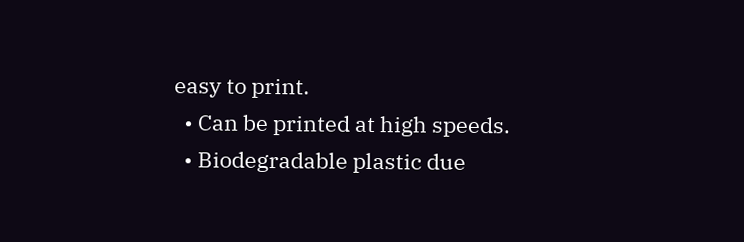easy to print.
  • Can be printed at high speeds.
  • Biodegradable plastic due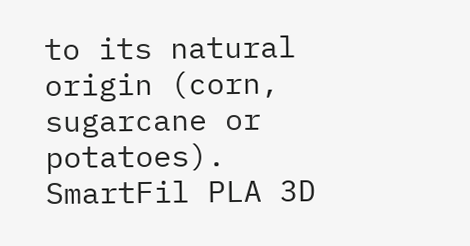to its natural origin (corn, sugarcane or potatoes).
SmartFil PLA 3D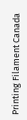Printing Filament Canada